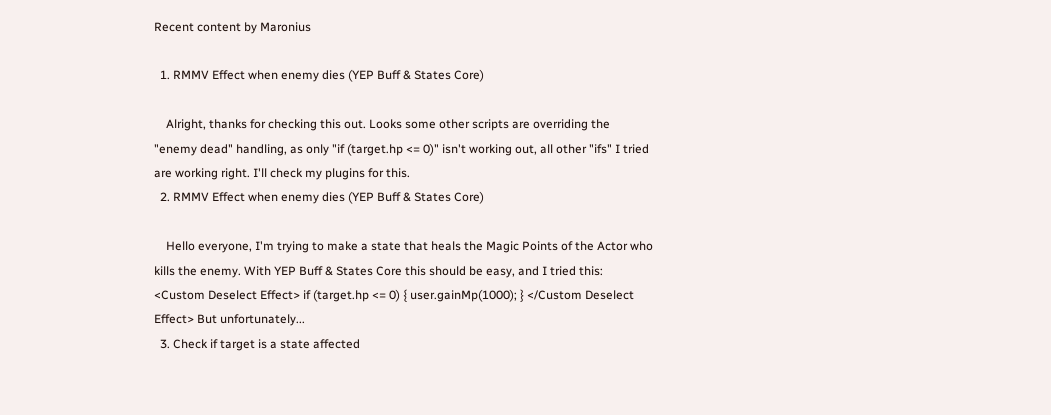Recent content by Maronius

  1. RMMV Effect when enemy dies (YEP Buff & States Core)

    Alright, thanks for checking this out. Looks some other scripts are overriding the "enemy dead" handling, as only "if (target.hp <= 0)" isn't working out, all other "ifs" I tried are working right. I'll check my plugins for this.
  2. RMMV Effect when enemy dies (YEP Buff & States Core)

    Hello everyone, I'm trying to make a state that heals the Magic Points of the Actor who kills the enemy. With YEP Buff & States Core this should be easy, and I tried this: <Custom Deselect Effect> if (target.hp <= 0) { user.gainMp(1000); } </Custom Deselect Effect> But unfortunately...
  3. Check if target is a state affected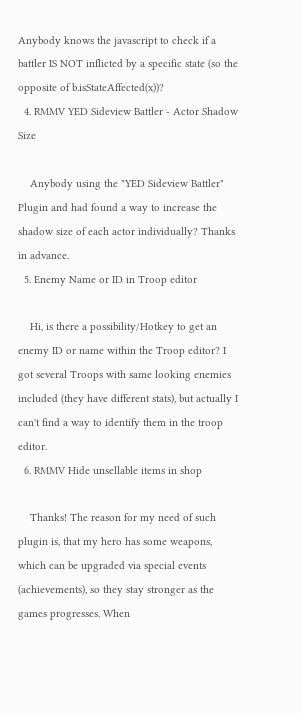Anybody knows the javascript to check if a battler IS NOT inflicted by a specific state (so the opposite of b.isStateAffected(x))?
  4. RMMV YED Sideview Battler - Actor Shadow Size

    Anybody using the "YED Sideview Battler" Plugin and had found a way to increase the shadow size of each actor individually? Thanks in advance.
  5. Enemy Name or ID in Troop editor

    Hi, is there a possibility/Hotkey to get an enemy ID or name within the Troop editor? I got several Troops with same looking enemies included (they have different stats), but actually I can't find a way to identify them in the troop editor.
  6. RMMV Hide unsellable items in shop

    Thanks! The reason for my need of such plugin is, that my hero has some weapons, which can be upgraded via special events (achievements), so they stay stronger as the games progresses. When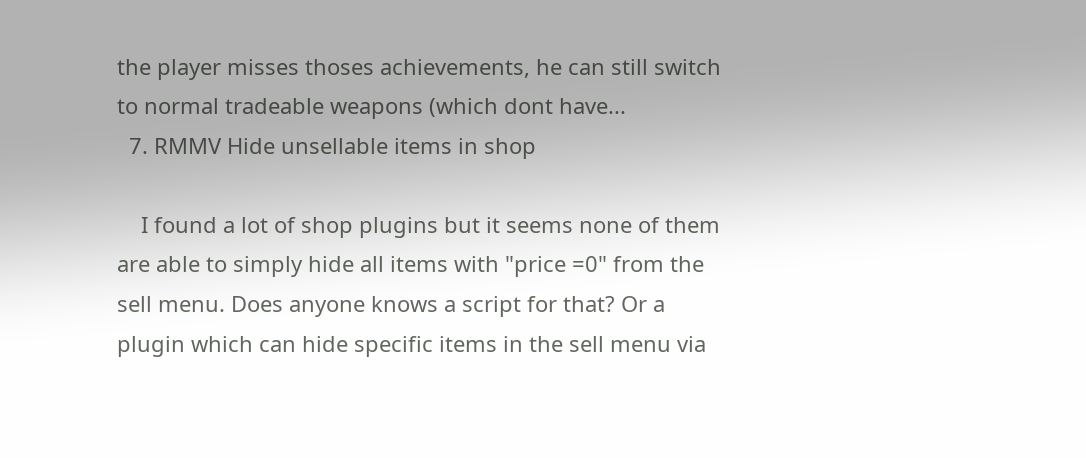the player misses thoses achievements, he can still switch to normal tradeable weapons (which dont have...
  7. RMMV Hide unsellable items in shop

    I found a lot of shop plugins but it seems none of them are able to simply hide all items with "price =0" from the sell menu. Does anyone knows a script for that? Or a plugin which can hide specific items in the sell menu via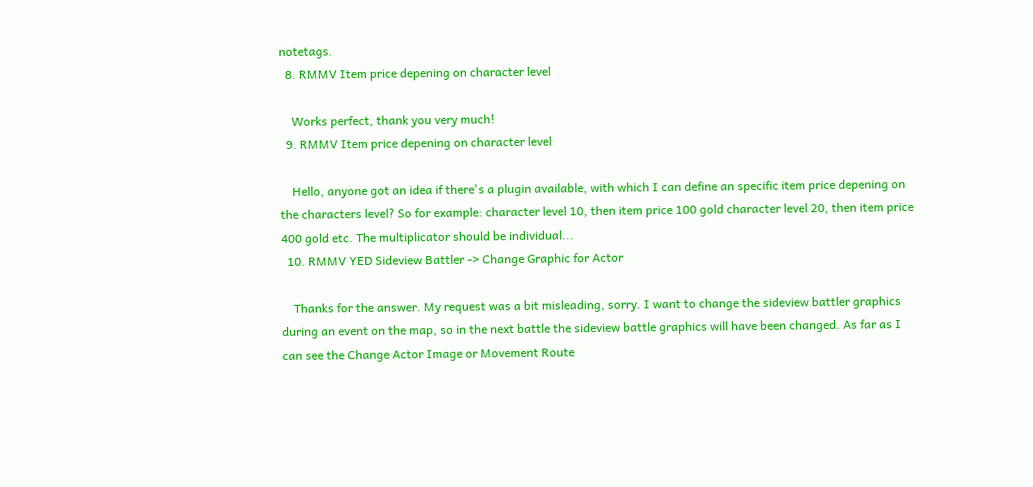notetags.
  8. RMMV Item price depening on character level

    Works perfect, thank you very much!
  9. RMMV Item price depening on character level

    Hello, anyone got an idea if there's a plugin available, with which I can define an specific item price depening on the characters level? So for example: character level 10, then item price 100 gold character level 20, then item price 400 gold etc. The multiplicator should be individual...
  10. RMMV YED Sideview Battler -> Change Graphic for Actor

    Thanks for the answer. My request was a bit misleading, sorry. I want to change the sideview battler graphics during an event on the map, so in the next battle the sideview battle graphics will have been changed. As far as I can see the Change Actor Image or Movement Route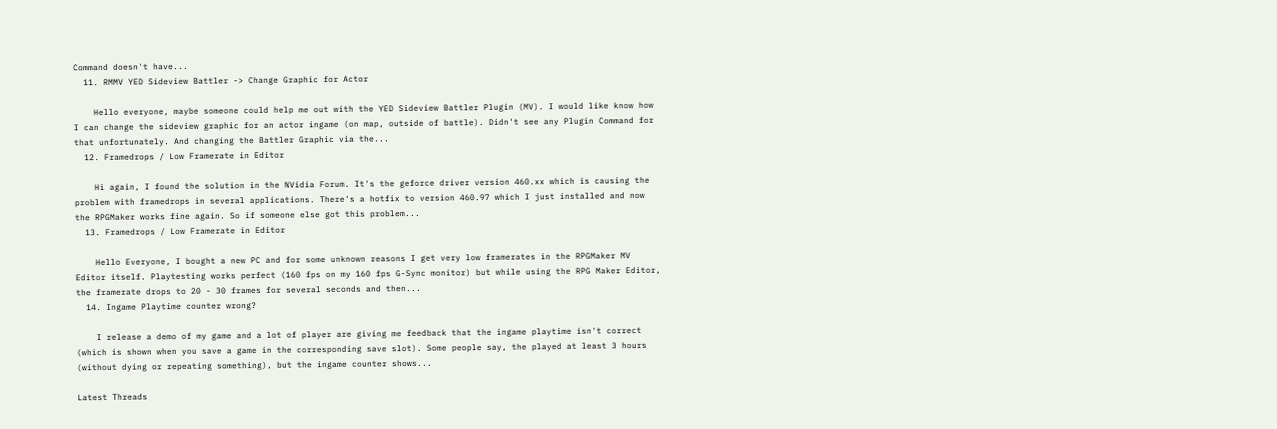Command doesn't have...
  11. RMMV YED Sideview Battler -> Change Graphic for Actor

    Hello everyone, maybe someone could help me out with the YED Sideview Battler Plugin (MV). I would like know how I can change the sideview graphic for an actor ingame (on map, outside of battle). Didn't see any Plugin Command for that unfortunately. And changing the Battler Graphic via the...
  12. Framedrops / Low Framerate in Editor

    Hi again, I found the solution in the NVidia Forum. It's the geforce driver version 460.xx which is causing the problem with framedrops in several applications. There's a hotfix to version 460.97 which I just installed and now the RPGMaker works fine again. So if someone else got this problem...
  13. Framedrops / Low Framerate in Editor

    Hello Everyone, I bought a new PC and for some unknown reasons I get very low framerates in the RPGMaker MV Editor itself. Playtesting works perfect (160 fps on my 160 fps G-Sync monitor) but while using the RPG Maker Editor, the framerate drops to 20 - 30 frames for several seconds and then...
  14. Ingame Playtime counter wrong?

    I release a demo of my game and a lot of player are giving me feedback that the ingame playtime isn't correct (which is shown when you save a game in the corresponding save slot). Some people say, the played at least 3 hours (without dying or repeating something), but the ingame counter shows...

Latest Threads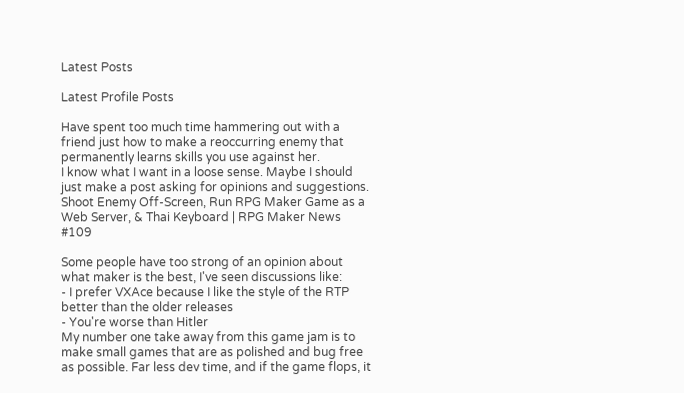Latest Posts

Latest Profile Posts

Have spent too much time hammering out with a friend just how to make a reoccurring enemy that permanently learns skills you use against her.
I know what I want in a loose sense. Maybe I should just make a post asking for opinions and suggestions.
Shoot Enemy Off-Screen, Run RPG Maker Game as a Web Server, & Thai Keyboard | RPG Maker News #109

Some people have too strong of an opinion about what maker is the best, I've seen discussions like:
- I prefer VXAce because I like the style of the RTP better than the older releases
- You're worse than Hitler
My number one take away from this game jam is to make small games that are as polished and bug free as possible. Far less dev time, and if the game flops, it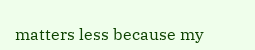matters less because my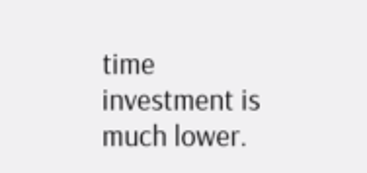time investment is much lower.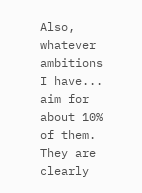Also, whatever ambitions I have... aim for about 10% of them. They are clearly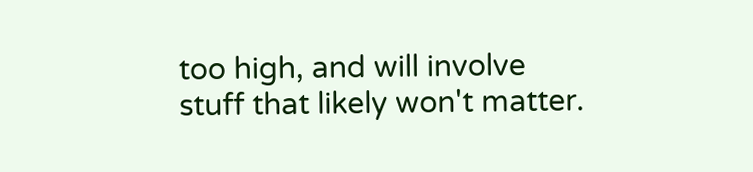too high, and will involve stuff that likely won't matter.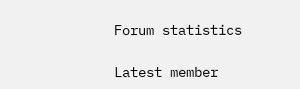Forum statistics

Latest member